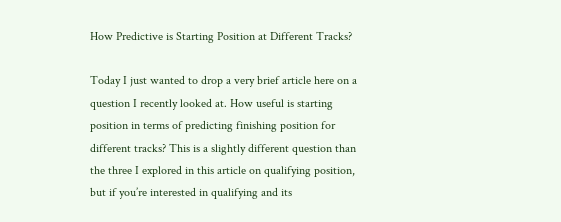How Predictive is Starting Position at Different Tracks?

Today I just wanted to drop a very brief article here on a question I recently looked at. How useful is starting position in terms of predicting finishing position for different tracks? This is a slightly different question than the three I explored in this article on qualifying position, but if you’re interested in qualifying and its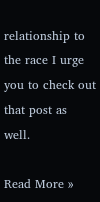relationship to the race I urge you to check out that post as well.

Read More »